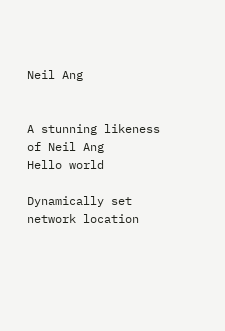Neil Ang


A stunning likeness of Neil Ang
Hello world

Dynamically set network location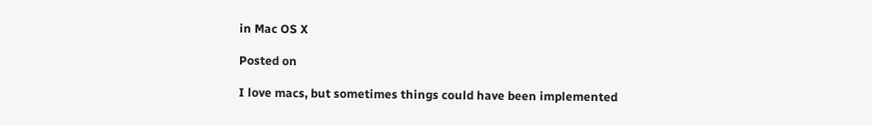in Mac OS X

Posted on

I love macs, but sometimes things could have been implemented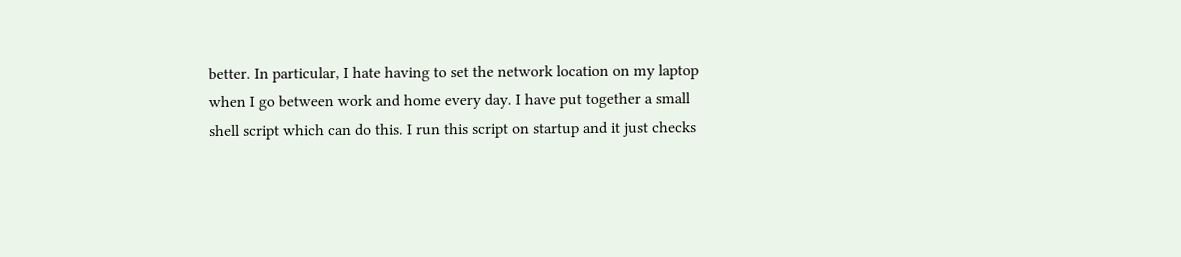better. In particular, I hate having to set the network location on my laptop when I go between work and home every day. I have put together a small shell script which can do this. I run this script on startup and it just checks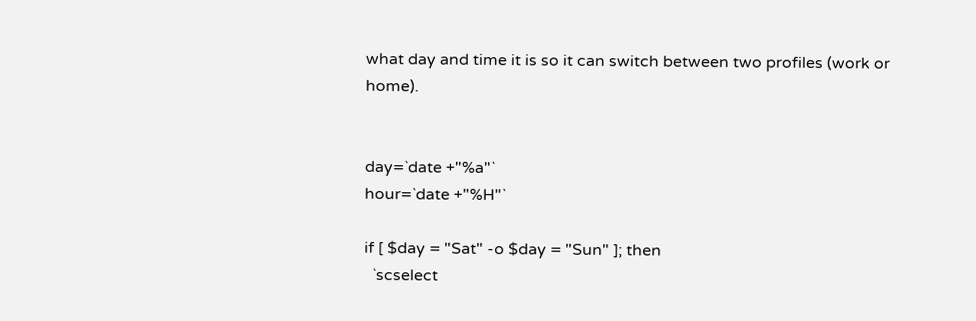what day and time it is so it can switch between two profiles (work or home).


day=`date +"%a"`
hour=`date +"%H"`

if [ $day = "Sat" -o $day = "Sun" ]; then
  `scselect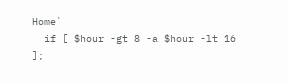Home`
  if [ $hour -gt 8 -a $hour -lt 16 ];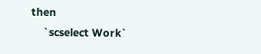then
    `scselect Work`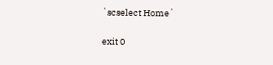`scselect Home`

exit 0